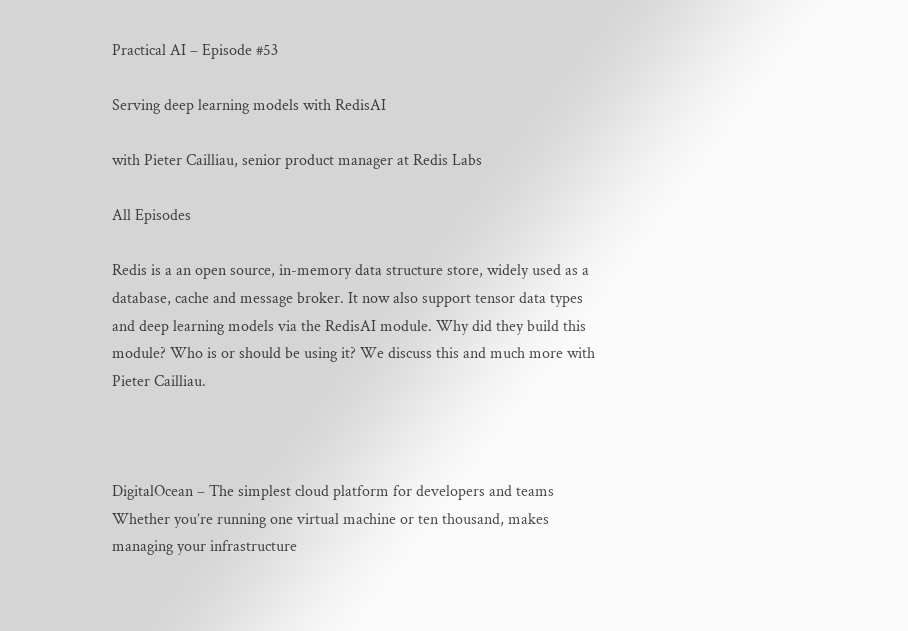Practical AI – Episode #53

Serving deep learning models with RedisAI

with Pieter Cailliau, senior product manager at Redis Labs

All Episodes

Redis is a an open source, in-memory data structure store, widely used as a database, cache and message broker. It now also support tensor data types and deep learning models via the RedisAI module. Why did they build this module? Who is or should be using it? We discuss this and much more with Pieter Cailliau.



DigitalOcean – The simplest cloud platform for developers and teams Whether you’re running one virtual machine or ten thousand, makes managing your infrastructure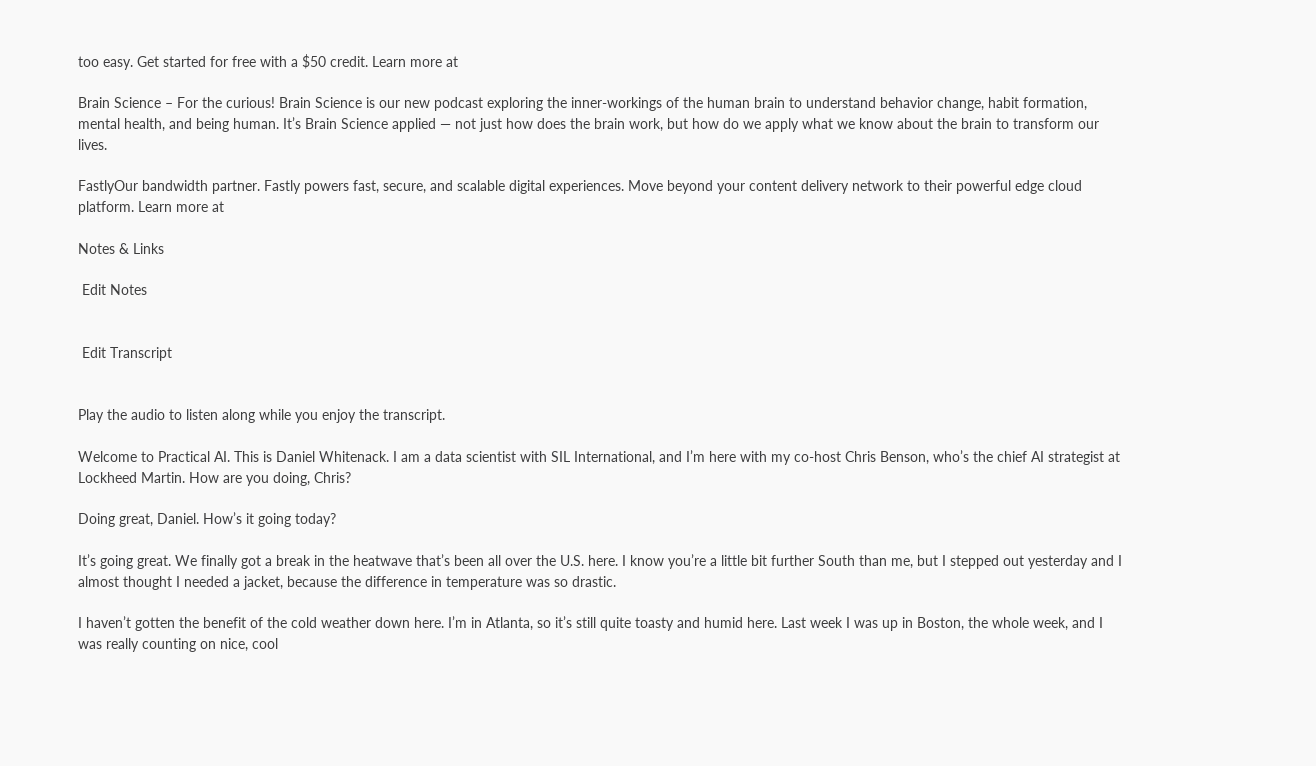too easy. Get started for free with a $50 credit. Learn more at

Brain Science – For the curious! Brain Science is our new podcast exploring the inner-workings of the human brain to understand behavior change, habit formation, mental health, and being human. It’s Brain Science applied — not just how does the brain work, but how do we apply what we know about the brain to transform our lives.

FastlyOur bandwidth partner. Fastly powers fast, secure, and scalable digital experiences. Move beyond your content delivery network to their powerful edge cloud platform. Learn more at

Notes & Links

 Edit Notes


 Edit Transcript


Play the audio to listen along while you enjoy the transcript.

Welcome to Practical AI. This is Daniel Whitenack. I am a data scientist with SIL International, and I’m here with my co-host Chris Benson, who’s the chief AI strategist at Lockheed Martin. How are you doing, Chris?

Doing great, Daniel. How’s it going today?

It’s going great. We finally got a break in the heatwave that’s been all over the U.S. here. I know you’re a little bit further South than me, but I stepped out yesterday and I almost thought I needed a jacket, because the difference in temperature was so drastic.

I haven’t gotten the benefit of the cold weather down here. I’m in Atlanta, so it’s still quite toasty and humid here. Last week I was up in Boston, the whole week, and I was really counting on nice, cool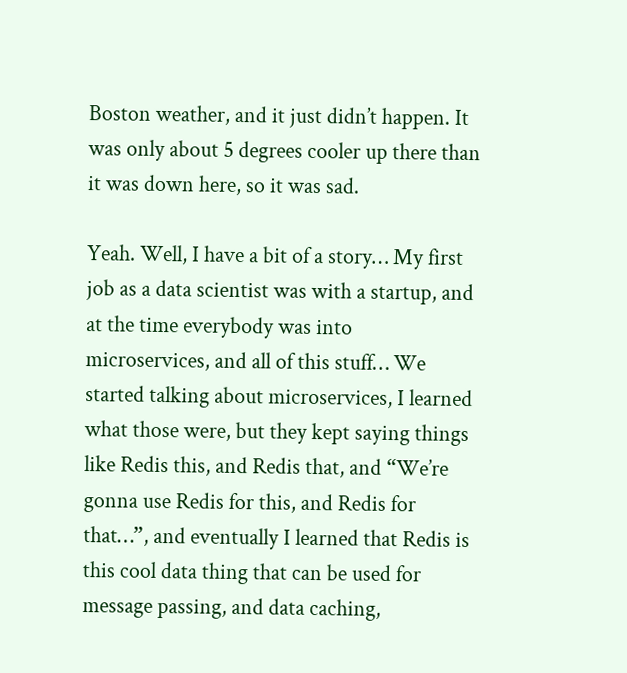Boston weather, and it just didn’t happen. It was only about 5 degrees cooler up there than it was down here, so it was sad.

Yeah. Well, I have a bit of a story… My first job as a data scientist was with a startup, and at the time everybody was into microservices, and all of this stuff… We started talking about microservices, I learned what those were, but they kept saying things like Redis this, and Redis that, and “We’re gonna use Redis for this, and Redis for that…”, and eventually I learned that Redis is this cool data thing that can be used for message passing, and data caching,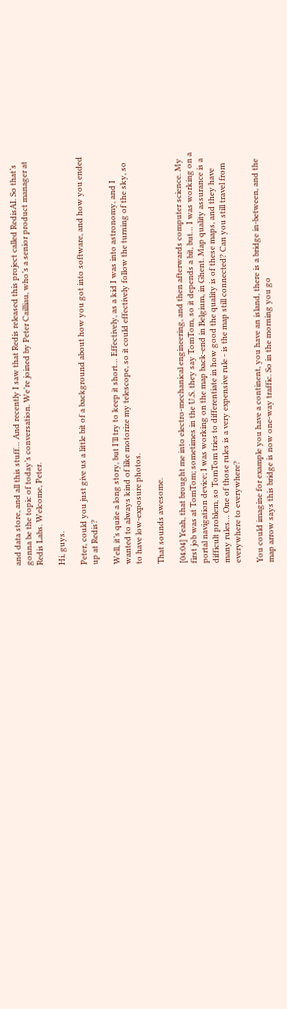and data store, and all this stuff… And recently I saw that Redis released this project called RedisAI. So that’s gonna be the topic of today’s conversation. We’re joined by Peter Cailliau, who’s a senior product manager at Redis Labs. Welcome, Peter.

Hi, guys.

Peter, could you just give us a little bit of a background about how you got into software, and how you ended up at Redis?

Well, it’s quite a long story, but I’ll try to keep it short… Effectively, as a kid I was into astronomy, and I wanted to always kind of like motorize my telescope, so it could effectively follow the turning of the sky, so to have low-exposure photos.

That sounds awesome.

[04:04] Yeah, that brought me into electro-mechanical engineering, and then afterwards computer science. My first job was at TomTom; sometimes in the U.S. they say TomTom, so it depends a bit, but… I was working on a portal navigation device; I was working on the map back-end in Belgium, in Ghent. Map quality assurance is a difficult problem, so TomTom tries to differentiate in how good the quality is of these maps, and they have many rules… One of those rules is a very expensive rule - is the map still connected? Can you still travel from everywhere to everywhere?

You could imagine for example you have a continent, you have an island, there is a bridge in-between, and the map arrow says this bridge is now one-way traffic. So in the morning you go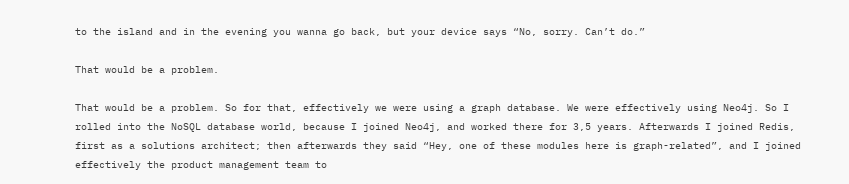to the island and in the evening you wanna go back, but your device says “No, sorry. Can’t do.”

That would be a problem.

That would be a problem. So for that, effectively we were using a graph database. We were effectively using Neo4j. So I rolled into the NoSQL database world, because I joined Neo4j, and worked there for 3,5 years. Afterwards I joined Redis, first as a solutions architect; then afterwards they said “Hey, one of these modules here is graph-related”, and I joined effectively the product management team to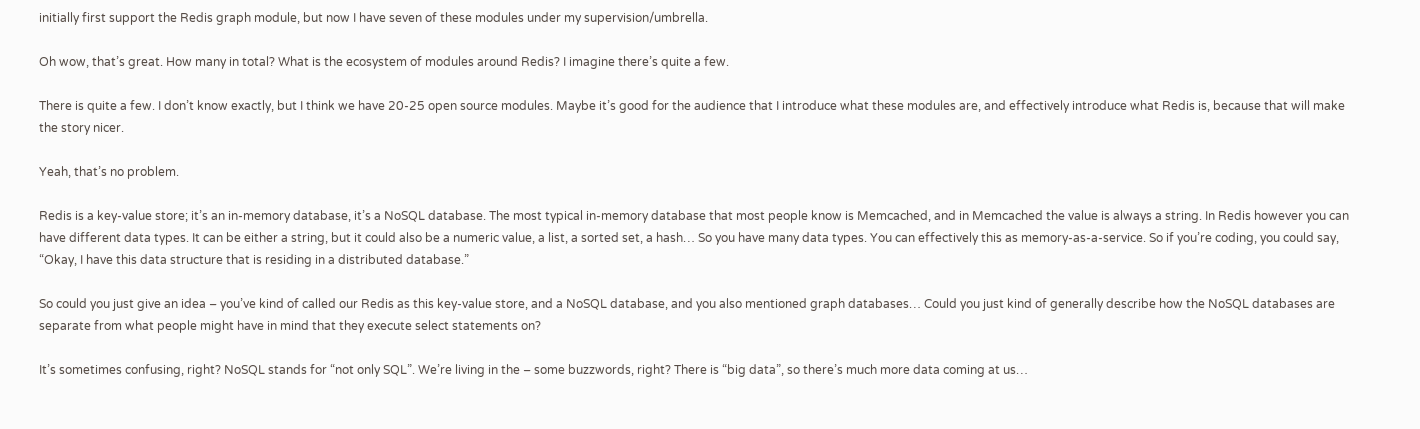initially first support the Redis graph module, but now I have seven of these modules under my supervision/umbrella.

Oh wow, that’s great. How many in total? What is the ecosystem of modules around Redis? I imagine there’s quite a few.

There is quite a few. I don’t know exactly, but I think we have 20-25 open source modules. Maybe it’s good for the audience that I introduce what these modules are, and effectively introduce what Redis is, because that will make the story nicer.

Yeah, that’s no problem.

Redis is a key-value store; it’s an in-memory database, it’s a NoSQL database. The most typical in-memory database that most people know is Memcached, and in Memcached the value is always a string. In Redis however you can have different data types. It can be either a string, but it could also be a numeric value, a list, a sorted set, a hash… So you have many data types. You can effectively this as memory-as-a-service. So if you’re coding, you could say, “Okay, I have this data structure that is residing in a distributed database.”

So could you just give an idea – you’ve kind of called our Redis as this key-value store, and a NoSQL database, and you also mentioned graph databases… Could you just kind of generally describe how the NoSQL databases are separate from what people might have in mind that they execute select statements on?

It’s sometimes confusing, right? NoSQL stands for “not only SQL”. We’re living in the – some buzzwords, right? There is “big data”, so there’s much more data coming at us…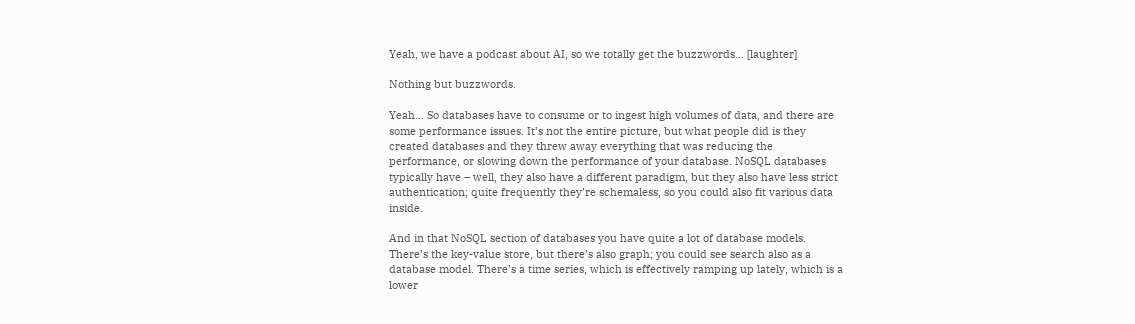Yeah, we have a podcast about AI, so we totally get the buzzwords… [laughter]

Nothing but buzzwords.

Yeah… So databases have to consume or to ingest high volumes of data, and there are some performance issues. It’s not the entire picture, but what people did is they created databases and they threw away everything that was reducing the performance, or slowing down the performance of your database. NoSQL databases typically have – well, they also have a different paradigm, but they also have less strict authentication; quite frequently they’re schemaless, so you could also fit various data inside.

And in that NoSQL section of databases you have quite a lot of database models. There’s the key-value store, but there’s also graph; you could see search also as a database model. There’s a time series, which is effectively ramping up lately, which is a lower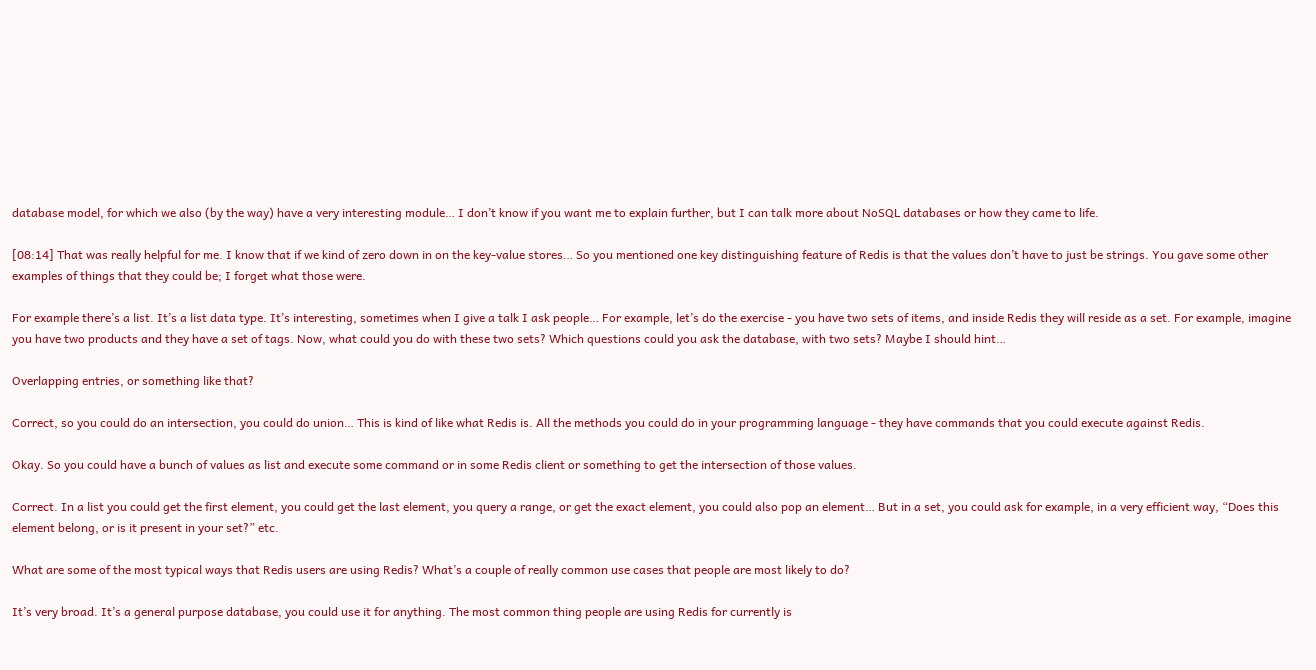database model, for which we also (by the way) have a very interesting module… I don’t know if you want me to explain further, but I can talk more about NoSQL databases or how they came to life.

[08:14] That was really helpful for me. I know that if we kind of zero down in on the key-value stores… So you mentioned one key distinguishing feature of Redis is that the values don’t have to just be strings. You gave some other examples of things that they could be; I forget what those were.

For example there’s a list. It’s a list data type. It’s interesting, sometimes when I give a talk I ask people… For example, let’s do the exercise - you have two sets of items, and inside Redis they will reside as a set. For example, imagine you have two products and they have a set of tags. Now, what could you do with these two sets? Which questions could you ask the database, with two sets? Maybe I should hint…

Overlapping entries, or something like that?

Correct, so you could do an intersection, you could do union… This is kind of like what Redis is. All the methods you could do in your programming language - they have commands that you could execute against Redis.

Okay. So you could have a bunch of values as list and execute some command or in some Redis client or something to get the intersection of those values.

Correct. In a list you could get the first element, you could get the last element, you query a range, or get the exact element, you could also pop an element… But in a set, you could ask for example, in a very efficient way, “Does this element belong, or is it present in your set?” etc.

What are some of the most typical ways that Redis users are using Redis? What’s a couple of really common use cases that people are most likely to do?

It’s very broad. It’s a general purpose database, you could use it for anything. The most common thing people are using Redis for currently is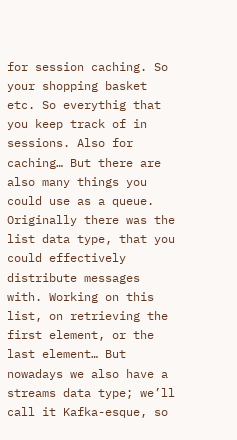for session caching. So your shopping basket etc. So everythig that you keep track of in sessions. Also for caching… But there are also many things you could use as a queue. Originally there was the list data type, that you could effectively distribute messages with. Working on this list, on retrieving the first element, or the last element… But nowadays we also have a streams data type; we’ll call it Kafka-esque, so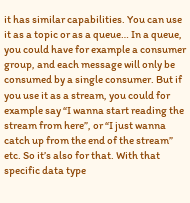it has similar capabilities. You can use it as a topic or as a queue… In a queue, you could have for example a consumer group, and each message will only be consumed by a single consumer. But if you use it as a stream, you could for example say “I wanna start reading the stream from here”, or “I just wanna catch up from the end of the stream” etc. So it’s also for that. With that specific data type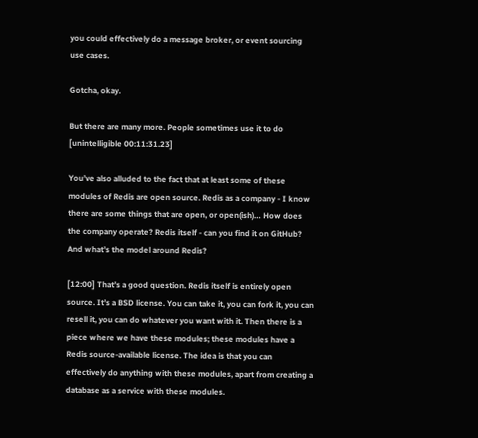you could effectively do a message broker, or event sourcing use cases.

Gotcha, okay.

But there are many more. People sometimes use it to do [unintelligible 00:11:31.23]

You’ve also alluded to the fact that at least some of these modules of Redis are open source. Redis as a company - I know there are some things that are open, or open(ish)… How does the company operate? Redis itself - can you find it on GitHub? And what’s the model around Redis?

[12:00] That’s a good question. Redis itself is entirely open source. It’s a BSD license. You can take it, you can fork it, you can resell it, you can do whatever you want with it. Then there is a piece where we have these modules; these modules have a Redis source-available license. The idea is that you can effectively do anything with these modules, apart from creating a database as a service with these modules.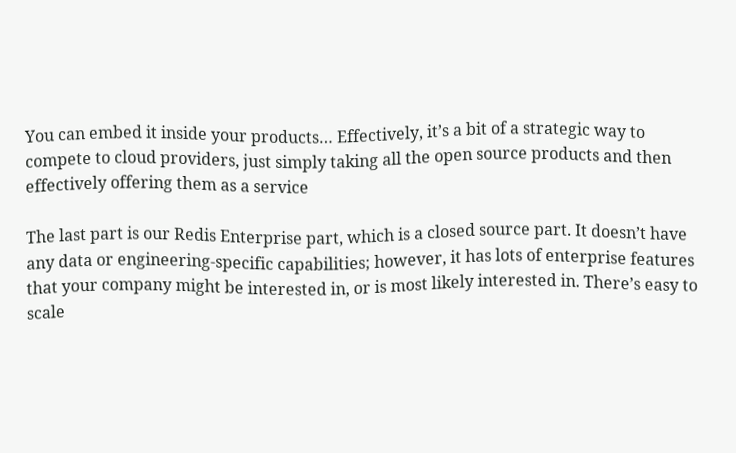You can embed it inside your products… Effectively, it’s a bit of a strategic way to compete to cloud providers, just simply taking all the open source products and then effectively offering them as a service

The last part is our Redis Enterprise part, which is a closed source part. It doesn’t have any data or engineering-specific capabilities; however, it has lots of enterprise features that your company might be interested in, or is most likely interested in. There’s easy to scale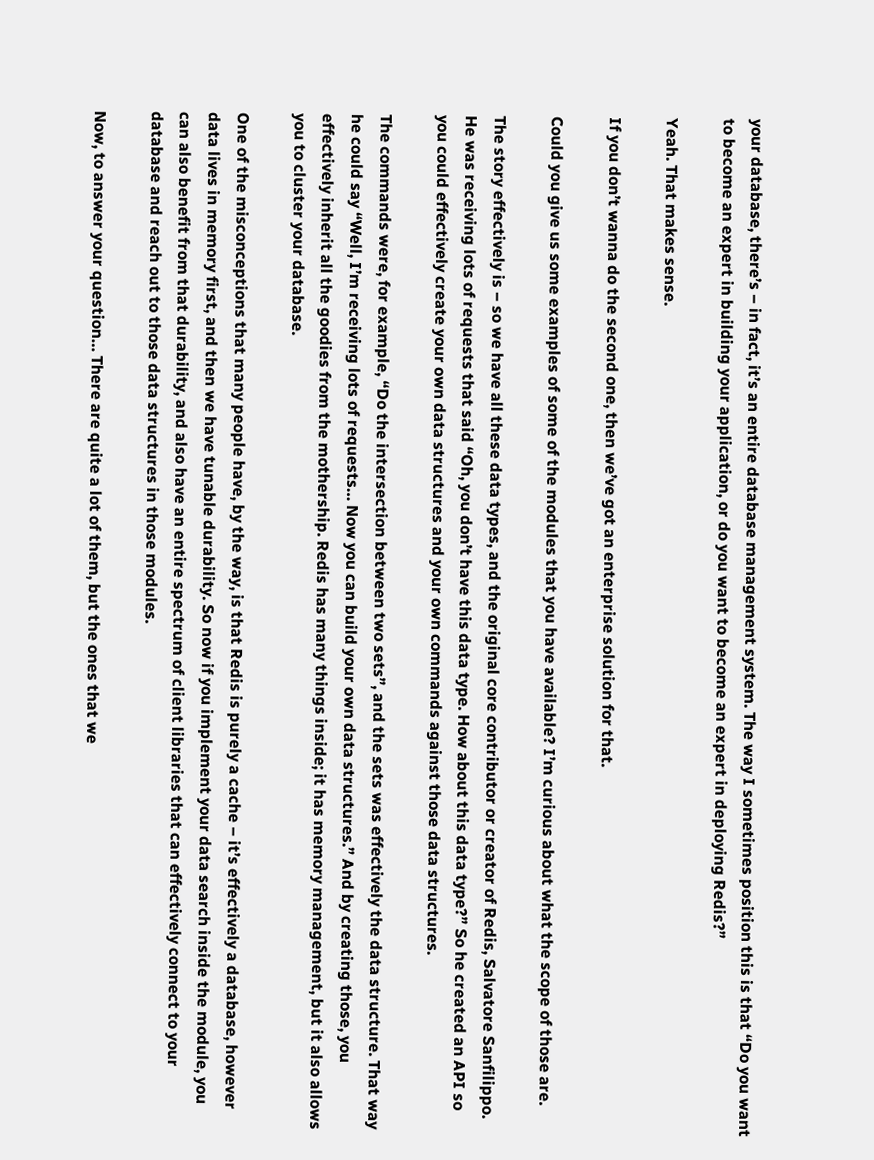your database, there’s – in fact, it’s an entire database management system. The way I sometimes position this is that “Do you want to become an expert in building your application, or do you want to become an expert in deploying Redis?”

Yeah. That makes sense.

If you don’t wanna do the second one, then we’ve got an enterprise solution for that.

Could you give us some examples of some of the modules that you have available? I’m curious about what the scope of those are.

The story effectively is – so we have all these data types, and the original core contributor or creator of Redis, Salvatore Sanfilippo. He was receiving lots of requests that said “Oh, you don’t have this data type. How about this data type?” So he created an API so you could effectively create your own data structures and your own commands against those data structures.

The commands were, for example, “Do the intersection between two sets”, and the sets was effectively the data structure. That way he could say “Well, I’m receiving lots of requests… Now you can build your own data structures.” And by creating those, you effectively inherit all the goodies from the mothership. Redis has many things inside; it has memory management, but it also allows you to cluster your database.

One of the misconceptions that many people have, by the way, is that Redis is purely a cache – it’s effectively a database, however data lives in memory first, and then we have tunable durability. So now if you implement your data search inside the module, you can also benefit from that durability, and also have an entire spectrum of client libraries that can effectively connect to your database and reach out to those data structures in those modules.

Now, to answer your question… There are quite a lot of them, but the ones that we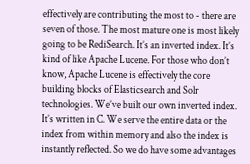effectively are contributing the most to - there are seven of those. The most mature one is most likely going to be RediSearch. It’s an inverted index. It’s kind of like Apache Lucene. For those who don’t know, Apache Lucene is effectively the core building blocks of Elasticsearch and Solr technologies. We’ve built our own inverted index. It’s written in C. We serve the entire data or the index from within memory and also the index is instantly reflected. So we do have some advantages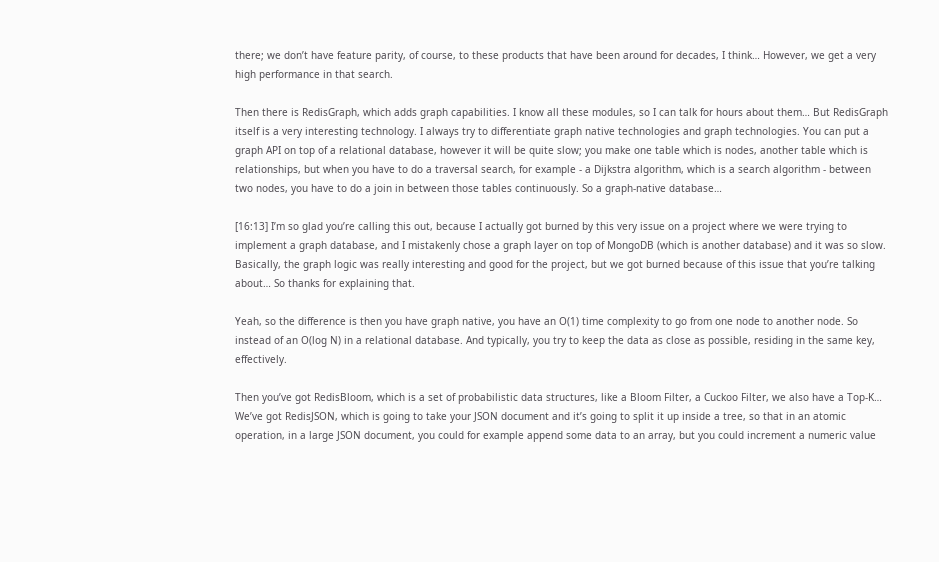there; we don’t have feature parity, of course, to these products that have been around for decades, I think… However, we get a very high performance in that search.

Then there is RedisGraph, which adds graph capabilities. I know all these modules, so I can talk for hours about them… But RedisGraph itself is a very interesting technology. I always try to differentiate graph native technologies and graph technologies. You can put a graph API on top of a relational database, however it will be quite slow; you make one table which is nodes, another table which is relationships, but when you have to do a traversal search, for example - a Dijkstra algorithm, which is a search algorithm - between two nodes, you have to do a join in between those tables continuously. So a graph-native database…

[16:13] I’m so glad you’re calling this out, because I actually got burned by this very issue on a project where we were trying to implement a graph database, and I mistakenly chose a graph layer on top of MongoDB (which is another database) and it was so slow. Basically, the graph logic was really interesting and good for the project, but we got burned because of this issue that you’re talking about… So thanks for explaining that.

Yeah, so the difference is then you have graph native, you have an O(1) time complexity to go from one node to another node. So instead of an O(log N) in a relational database. And typically, you try to keep the data as close as possible, residing in the same key, effectively.

Then you’ve got RedisBloom, which is a set of probabilistic data structures, like a Bloom Filter, a Cuckoo Filter, we also have a Top-K… We’ve got RedisJSON, which is going to take your JSON document and it’s going to split it up inside a tree, so that in an atomic operation, in a large JSON document, you could for example append some data to an array, but you could increment a numeric value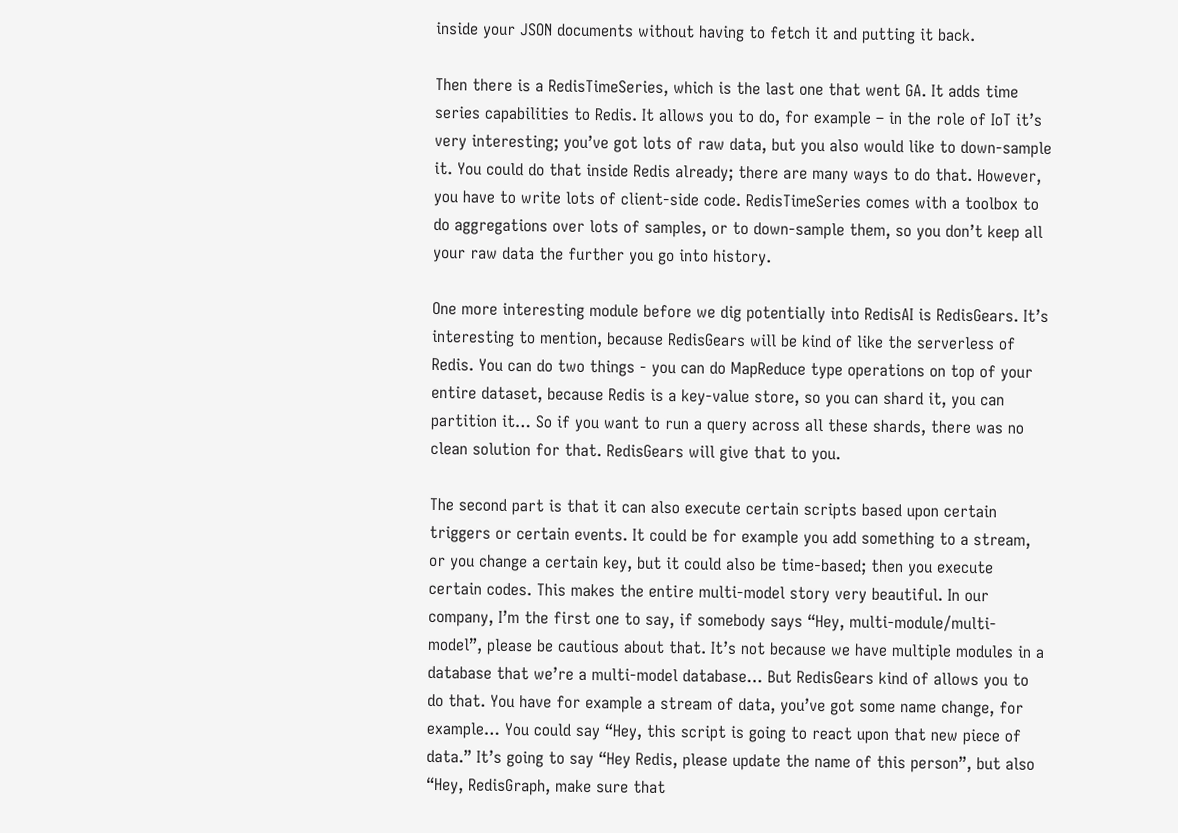inside your JSON documents without having to fetch it and putting it back.

Then there is a RedisTimeSeries, which is the last one that went GA. It adds time series capabilities to Redis. It allows you to do, for example – in the role of IoT it’s very interesting; you’ve got lots of raw data, but you also would like to down-sample it. You could do that inside Redis already; there are many ways to do that. However, you have to write lots of client-side code. RedisTimeSeries comes with a toolbox to do aggregations over lots of samples, or to down-sample them, so you don’t keep all your raw data the further you go into history.

One more interesting module before we dig potentially into RedisAI is RedisGears. It’s interesting to mention, because RedisGears will be kind of like the serverless of Redis. You can do two things - you can do MapReduce type operations on top of your entire dataset, because Redis is a key-value store, so you can shard it, you can partition it… So if you want to run a query across all these shards, there was no clean solution for that. RedisGears will give that to you.

The second part is that it can also execute certain scripts based upon certain triggers or certain events. It could be for example you add something to a stream, or you change a certain key, but it could also be time-based; then you execute certain codes. This makes the entire multi-model story very beautiful. In our company, I’m the first one to say, if somebody says “Hey, multi-module/multi-model”, please be cautious about that. It’s not because we have multiple modules in a database that we’re a multi-model database… But RedisGears kind of allows you to do that. You have for example a stream of data, you’ve got some name change, for example… You could say “Hey, this script is going to react upon that new piece of data.” It’s going to say “Hey Redis, please update the name of this person”, but also “Hey, RedisGraph, make sure that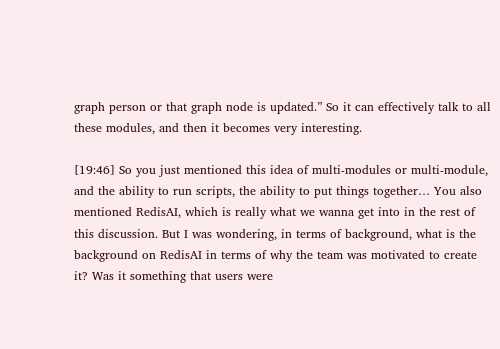graph person or that graph node is updated.” So it can effectively talk to all these modules, and then it becomes very interesting.

[19:46] So you just mentioned this idea of multi-modules or multi-module, and the ability to run scripts, the ability to put things together… You also mentioned RedisAI, which is really what we wanna get into in the rest of this discussion. But I was wondering, in terms of background, what is the background on RedisAI in terms of why the team was motivated to create it? Was it something that users were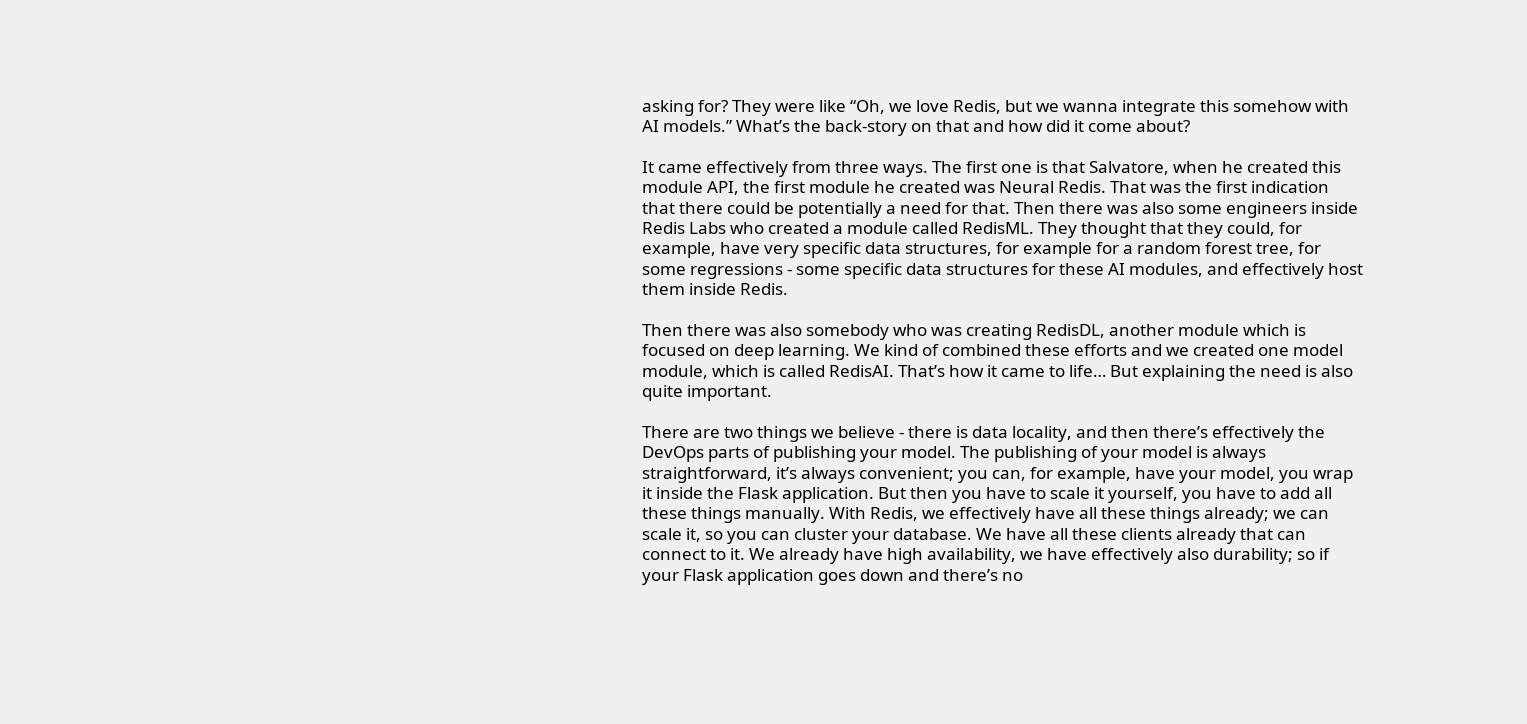asking for? They were like “Oh, we love Redis, but we wanna integrate this somehow with AI models.” What’s the back-story on that and how did it come about?

It came effectively from three ways. The first one is that Salvatore, when he created this module API, the first module he created was Neural Redis. That was the first indication that there could be potentially a need for that. Then there was also some engineers inside Redis Labs who created a module called RedisML. They thought that they could, for example, have very specific data structures, for example for a random forest tree, for some regressions - some specific data structures for these AI modules, and effectively host them inside Redis.

Then there was also somebody who was creating RedisDL, another module which is focused on deep learning. We kind of combined these efforts and we created one model module, which is called RedisAI. That’s how it came to life… But explaining the need is also quite important.

There are two things we believe - there is data locality, and then there’s effectively the DevOps parts of publishing your model. The publishing of your model is always straightforward, it’s always convenient; you can, for example, have your model, you wrap it inside the Flask application. But then you have to scale it yourself, you have to add all these things manually. With Redis, we effectively have all these things already; we can scale it, so you can cluster your database. We have all these clients already that can connect to it. We already have high availability, we have effectively also durability; so if your Flask application goes down and there’s no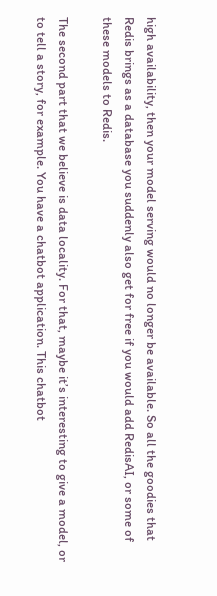high availability, then your model serving would no longer be available. So all the goodies that Redis brings as a database you suddenly also get for free if you would add RedisAI, or some of these models to Redis.

The second part that we believe is data locality. For that, maybe it’s interesting to give a model, or to tell a story, for example. You have a chatbot application. This chatbot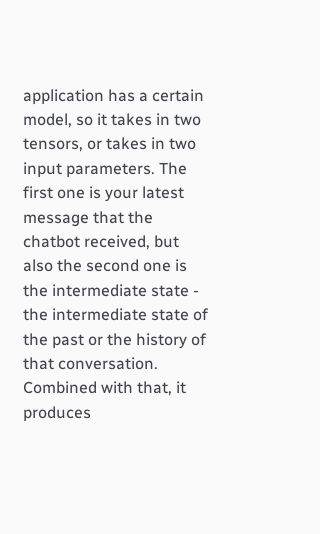application has a certain model, so it takes in two tensors, or takes in two input parameters. The first one is your latest message that the chatbot received, but also the second one is the intermediate state - the intermediate state of the past or the history of that conversation. Combined with that, it produces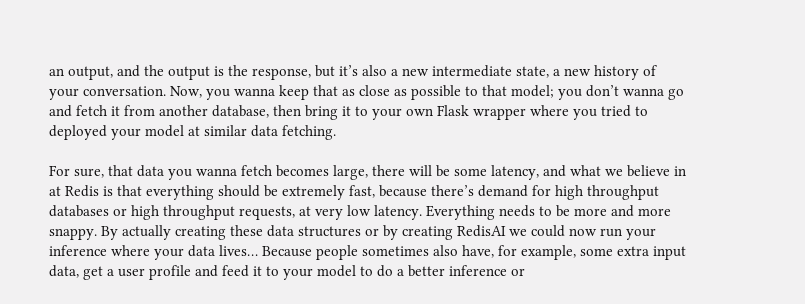an output, and the output is the response, but it’s also a new intermediate state, a new history of your conversation. Now, you wanna keep that as close as possible to that model; you don’t wanna go and fetch it from another database, then bring it to your own Flask wrapper where you tried to deployed your model at similar data fetching.

For sure, that data you wanna fetch becomes large, there will be some latency, and what we believe in at Redis is that everything should be extremely fast, because there’s demand for high throughput databases or high throughput requests, at very low latency. Everything needs to be more and more snappy. By actually creating these data structures or by creating RedisAI we could now run your inference where your data lives… Because people sometimes also have, for example, some extra input data, get a user profile and feed it to your model to do a better inference or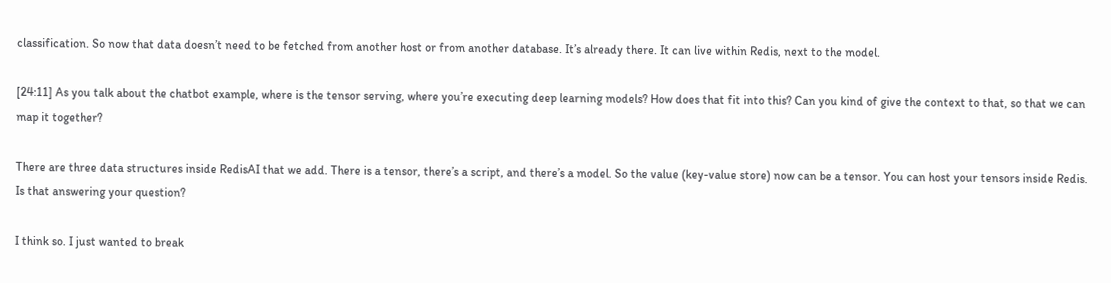classification. So now that data doesn’t need to be fetched from another host or from another database. It’s already there. It can live within Redis, next to the model.

[24:11] As you talk about the chatbot example, where is the tensor serving, where you’re executing deep learning models? How does that fit into this? Can you kind of give the context to that, so that we can map it together?

There are three data structures inside RedisAI that we add. There is a tensor, there’s a script, and there’s a model. So the value (key-value store) now can be a tensor. You can host your tensors inside Redis. Is that answering your question?

I think so. I just wanted to break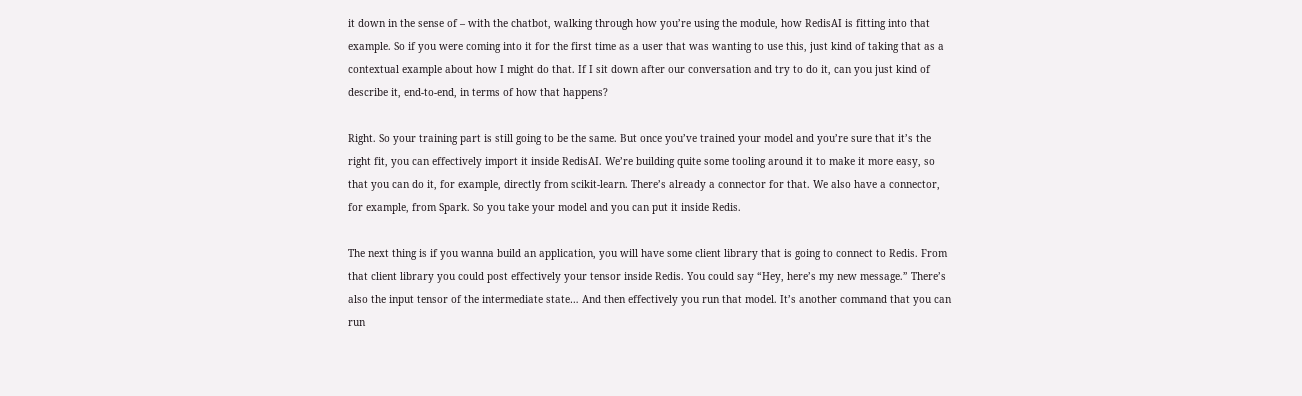it down in the sense of – with the chatbot, walking through how you’re using the module, how RedisAI is fitting into that example. So if you were coming into it for the first time as a user that was wanting to use this, just kind of taking that as a contextual example about how I might do that. If I sit down after our conversation and try to do it, can you just kind of describe it, end-to-end, in terms of how that happens?

Right. So your training part is still going to be the same. But once you’ve trained your model and you’re sure that it’s the right fit, you can effectively import it inside RedisAI. We’re building quite some tooling around it to make it more easy, so that you can do it, for example, directly from scikit-learn. There’s already a connector for that. We also have a connector, for example, from Spark. So you take your model and you can put it inside Redis.

The next thing is if you wanna build an application, you will have some client library that is going to connect to Redis. From that client library you could post effectively your tensor inside Redis. You could say “Hey, here’s my new message.” There’s also the input tensor of the intermediate state… And then effectively you run that model. It’s another command that you can run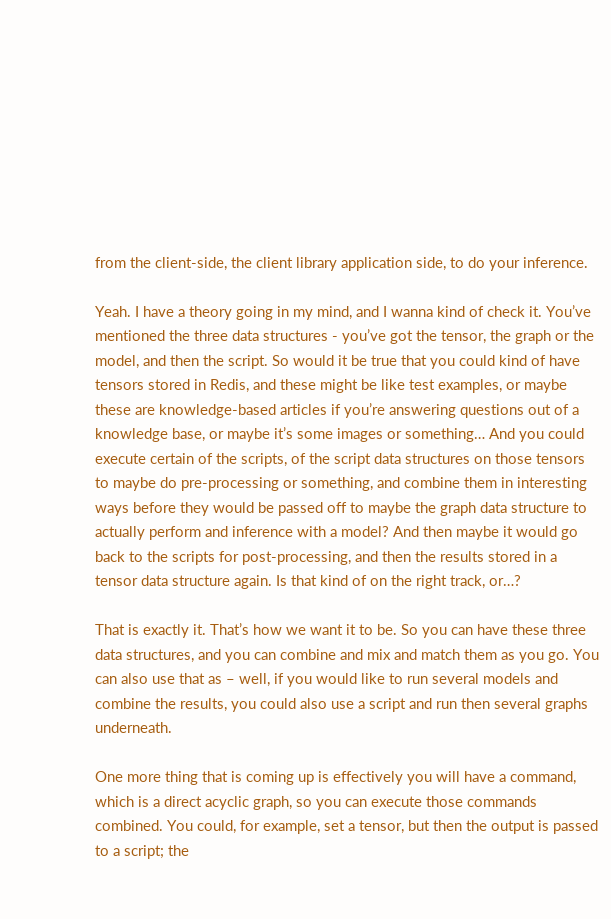from the client-side, the client library application side, to do your inference.

Yeah. I have a theory going in my mind, and I wanna kind of check it. You’ve mentioned the three data structures - you’ve got the tensor, the graph or the model, and then the script. So would it be true that you could kind of have tensors stored in Redis, and these might be like test examples, or maybe these are knowledge-based articles if you’re answering questions out of a knowledge base, or maybe it’s some images or something… And you could execute certain of the scripts, of the script data structures on those tensors to maybe do pre-processing or something, and combine them in interesting ways before they would be passed off to maybe the graph data structure to actually perform and inference with a model? And then maybe it would go back to the scripts for post-processing, and then the results stored in a tensor data structure again. Is that kind of on the right track, or…?

That is exactly it. That’s how we want it to be. So you can have these three data structures, and you can combine and mix and match them as you go. You can also use that as – well, if you would like to run several models and combine the results, you could also use a script and run then several graphs underneath.

One more thing that is coming up is effectively you will have a command, which is a direct acyclic graph, so you can execute those commands combined. You could, for example, set a tensor, but then the output is passed to a script; the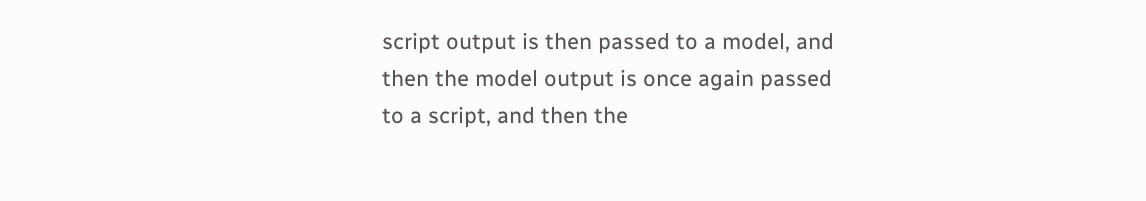script output is then passed to a model, and then the model output is once again passed to a script, and then the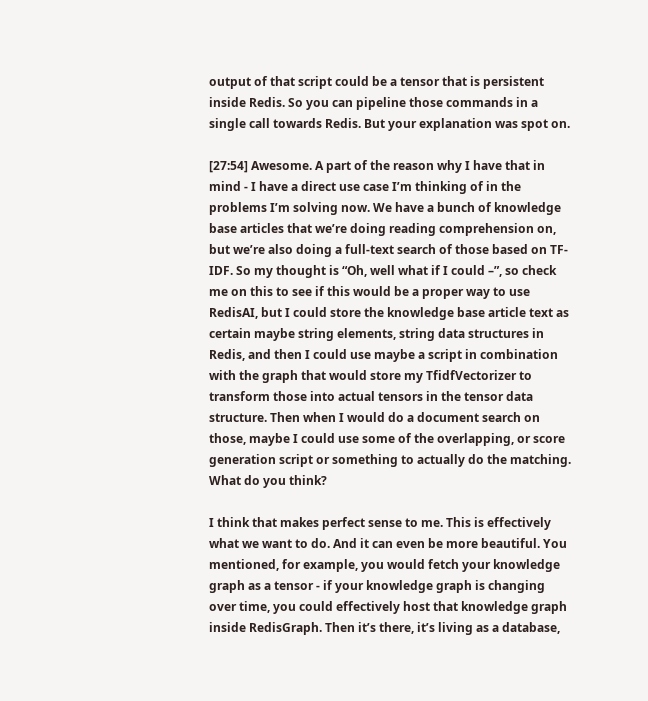output of that script could be a tensor that is persistent inside Redis. So you can pipeline those commands in a single call towards Redis. But your explanation was spot on.

[27:54] Awesome. A part of the reason why I have that in mind - I have a direct use case I’m thinking of in the problems I’m solving now. We have a bunch of knowledge base articles that we’re doing reading comprehension on, but we’re also doing a full-text search of those based on TF-IDF. So my thought is “Oh, well what if I could –”, so check me on this to see if this would be a proper way to use RedisAI, but I could store the knowledge base article text as certain maybe string elements, string data structures in Redis, and then I could use maybe a script in combination with the graph that would store my TfidfVectorizer to transform those into actual tensors in the tensor data structure. Then when I would do a document search on those, maybe I could use some of the overlapping, or score generation script or something to actually do the matching. What do you think?

I think that makes perfect sense to me. This is effectively what we want to do. And it can even be more beautiful. You mentioned, for example, you would fetch your knowledge graph as a tensor - if your knowledge graph is changing over time, you could effectively host that knowledge graph inside RedisGraph. Then it’s there, it’s living as a database,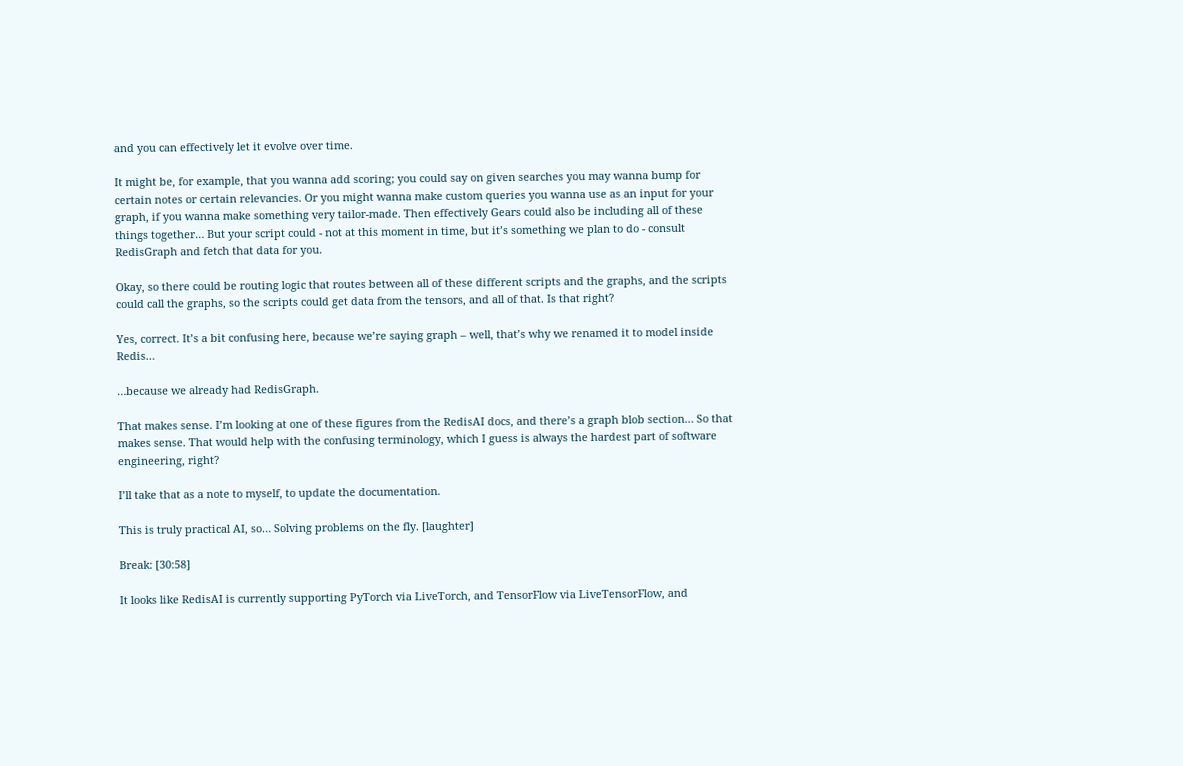and you can effectively let it evolve over time.

It might be, for example, that you wanna add scoring; you could say on given searches you may wanna bump for certain notes or certain relevancies. Or you might wanna make custom queries you wanna use as an input for your graph, if you wanna make something very tailor-made. Then effectively Gears could also be including all of these things together… But your script could - not at this moment in time, but it’s something we plan to do - consult RedisGraph and fetch that data for you.

Okay, so there could be routing logic that routes between all of these different scripts and the graphs, and the scripts could call the graphs, so the scripts could get data from the tensors, and all of that. Is that right?

Yes, correct. It’s a bit confusing here, because we’re saying graph – well, that’s why we renamed it to model inside Redis…

…because we already had RedisGraph.

That makes sense. I’m looking at one of these figures from the RedisAI docs, and there’s a graph blob section… So that makes sense. That would help with the confusing terminology, which I guess is always the hardest part of software engineering, right?

I’ll take that as a note to myself, to update the documentation.

This is truly practical AI, so… Solving problems on the fly. [laughter]

Break: [30:58]

It looks like RedisAI is currently supporting PyTorch via LiveTorch, and TensorFlow via LiveTensorFlow, and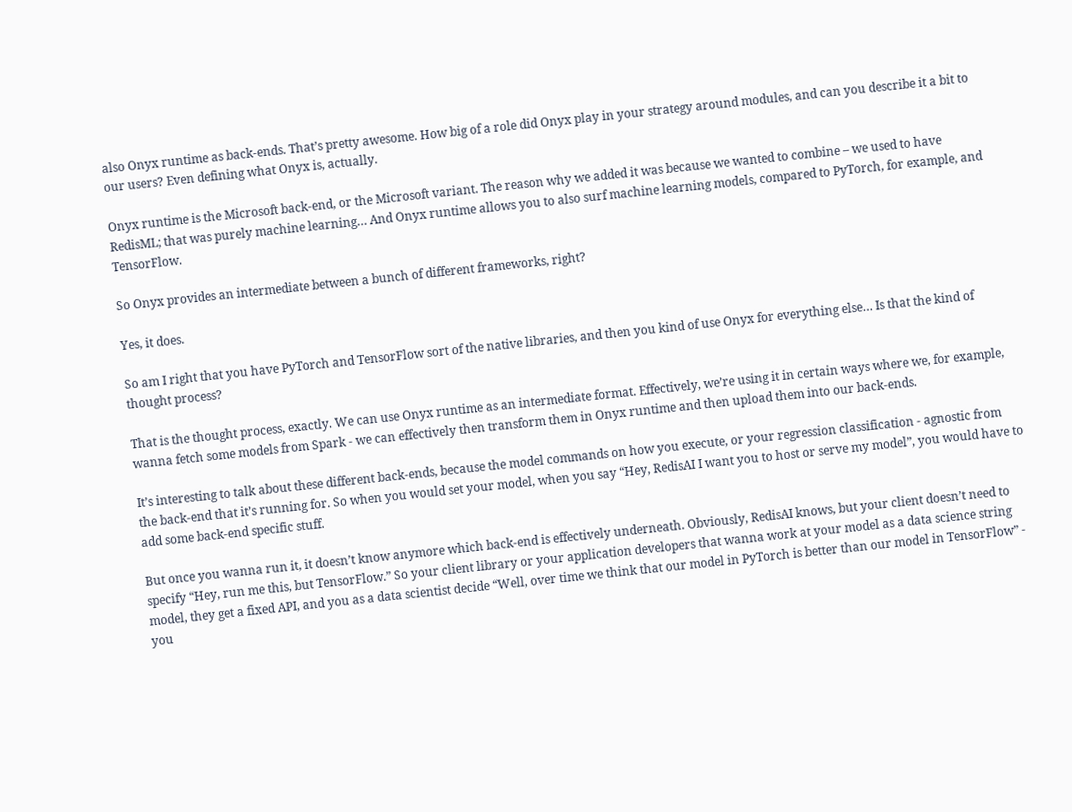also Onyx runtime as back-ends. That’s pretty awesome. How big of a role did Onyx play in your strategy around modules, and can you describe it a bit to our users? Even defining what Onyx is, actually.

Onyx runtime is the Microsoft back-end, or the Microsoft variant. The reason why we added it was because we wanted to combine – we used to have RedisML; that was purely machine learning… And Onyx runtime allows you to also surf machine learning models, compared to PyTorch, for example, and TensorFlow.

So Onyx provides an intermediate between a bunch of different frameworks, right?

Yes, it does.

So am I right that you have PyTorch and TensorFlow sort of the native libraries, and then you kind of use Onyx for everything else… Is that the kind of thought process?

That is the thought process, exactly. We can use Onyx runtime as an intermediate format. Effectively, we’re using it in certain ways where we, for example, wanna fetch some models from Spark - we can effectively then transform them in Onyx runtime and then upload them into our back-ends.

It’s interesting to talk about these different back-ends, because the model commands on how you execute, or your regression classification - agnostic from the back-end that it’s running for. So when you would set your model, when you say “Hey, RedisAI I want you to host or serve my model”, you would have to add some back-end specific stuff.

But once you wanna run it, it doesn’t know anymore which back-end is effectively underneath. Obviously, RedisAI knows, but your client doesn’t need to specify “Hey, run me this, but TensorFlow.” So your client library or your application developers that wanna work at your model as a data science string model, they get a fixed API, and you as a data scientist decide “Well, over time we think that our model in PyTorch is better than our model in TensorFlow” - you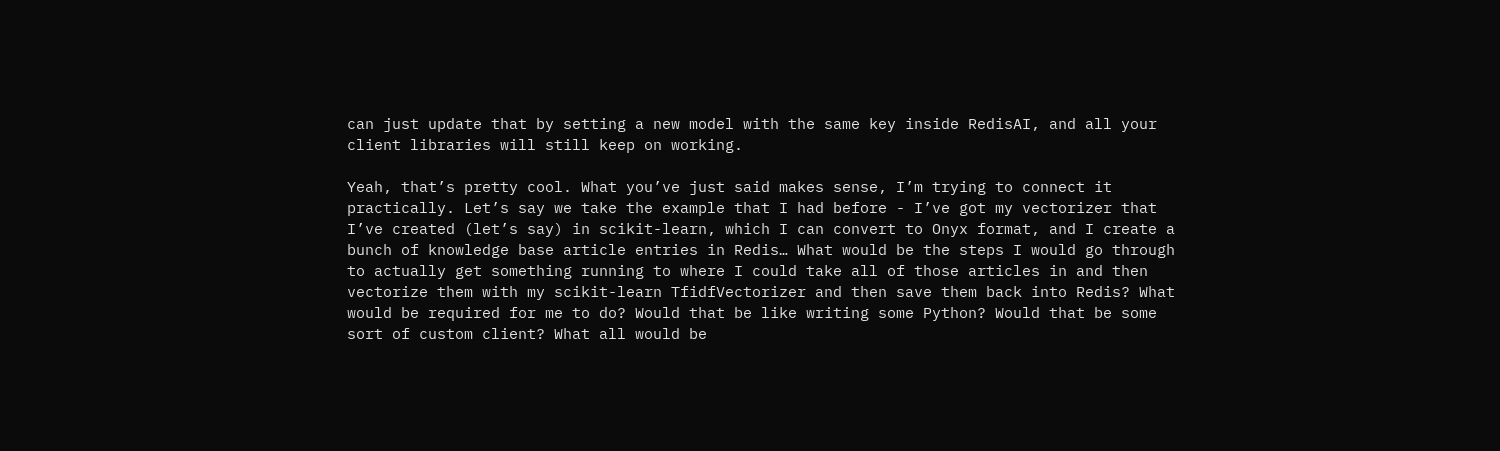can just update that by setting a new model with the same key inside RedisAI, and all your client libraries will still keep on working.

Yeah, that’s pretty cool. What you’ve just said makes sense, I’m trying to connect it practically. Let’s say we take the example that I had before - I’ve got my vectorizer that I’ve created (let’s say) in scikit-learn, which I can convert to Onyx format, and I create a bunch of knowledge base article entries in Redis… What would be the steps I would go through to actually get something running to where I could take all of those articles in and then vectorize them with my scikit-learn TfidfVectorizer and then save them back into Redis? What would be required for me to do? Would that be like writing some Python? Would that be some sort of custom client? What all would be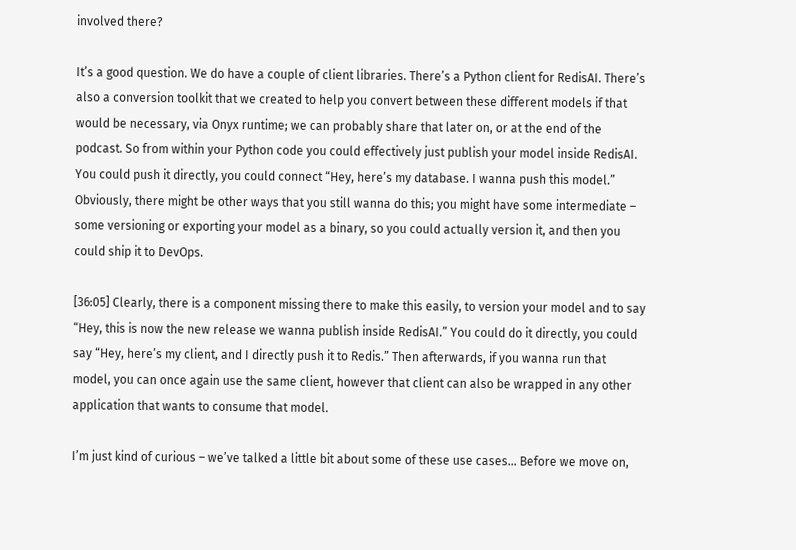involved there?

It’s a good question. We do have a couple of client libraries. There’s a Python client for RedisAI. There’s also a conversion toolkit that we created to help you convert between these different models if that would be necessary, via Onyx runtime; we can probably share that later on, or at the end of the podcast. So from within your Python code you could effectively just publish your model inside RedisAI. You could push it directly, you could connect “Hey, here’s my database. I wanna push this model.” Obviously, there might be other ways that you still wanna do this; you might have some intermediate – some versioning or exporting your model as a binary, so you could actually version it, and then you could ship it to DevOps.

[36:05] Clearly, there is a component missing there to make this easily, to version your model and to say “Hey, this is now the new release we wanna publish inside RedisAI.” You could do it directly, you could say “Hey, here’s my client, and I directly push it to Redis.” Then afterwards, if you wanna run that model, you can once again use the same client, however that client can also be wrapped in any other application that wants to consume that model.

I’m just kind of curious – we’ve talked a little bit about some of these use cases… Before we move on,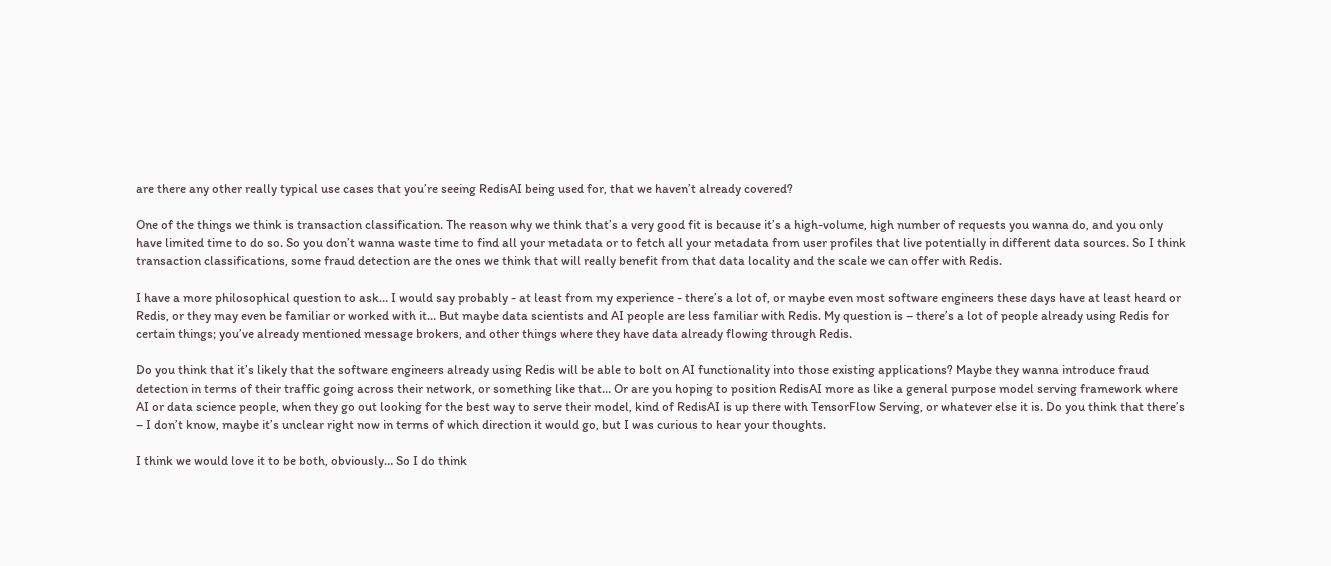are there any other really typical use cases that you’re seeing RedisAI being used for, that we haven’t already covered?

One of the things we think is transaction classification. The reason why we think that’s a very good fit is because it’s a high-volume, high number of requests you wanna do, and you only have limited time to do so. So you don’t wanna waste time to find all your metadata or to fetch all your metadata from user profiles that live potentially in different data sources. So I think transaction classifications, some fraud detection are the ones we think that will really benefit from that data locality and the scale we can offer with Redis.

I have a more philosophical question to ask… I would say probably - at least from my experience - there’s a lot of, or maybe even most software engineers these days have at least heard or Redis, or they may even be familiar or worked with it… But maybe data scientists and AI people are less familiar with Redis. My question is – there’s a lot of people already using Redis for certain things; you’ve already mentioned message brokers, and other things where they have data already flowing through Redis.

Do you think that it’s likely that the software engineers already using Redis will be able to bolt on AI functionality into those existing applications? Maybe they wanna introduce fraud detection in terms of their traffic going across their network, or something like that… Or are you hoping to position RedisAI more as like a general purpose model serving framework where AI or data science people, when they go out looking for the best way to serve their model, kind of RedisAI is up there with TensorFlow Serving, or whatever else it is. Do you think that there’s – I don’t know, maybe it’s unclear right now in terms of which direction it would go, but I was curious to hear your thoughts.

I think we would love it to be both, obviously… So I do think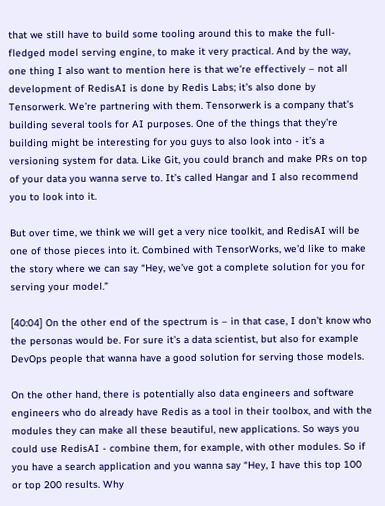that we still have to build some tooling around this to make the full-fledged model serving engine, to make it very practical. And by the way, one thing I also want to mention here is that we’re effectively – not all development of RedisAI is done by Redis Labs; it’s also done by Tensorwerk. We’re partnering with them. Tensorwerk is a company that’s building several tools for AI purposes. One of the things that they’re building might be interesting for you guys to also look into - it’s a versioning system for data. Like Git, you could branch and make PRs on top of your data you wanna serve to. It’s called Hangar and I also recommend you to look into it.

But over time, we think we will get a very nice toolkit, and RedisAI will be one of those pieces into it. Combined with TensorWorks, we’d like to make the story where we can say “Hey, we’ve got a complete solution for you for serving your model.”

[40:04] On the other end of the spectrum is – in that case, I don’t know who the personas would be. For sure it’s a data scientist, but also for example DevOps people that wanna have a good solution for serving those models.

On the other hand, there is potentially also data engineers and software engineers who do already have Redis as a tool in their toolbox, and with the modules they can make all these beautiful, new applications. So ways you could use RedisAI - combine them, for example, with other modules. So if you have a search application and you wanna say “Hey, I have this top 100 or top 200 results. Why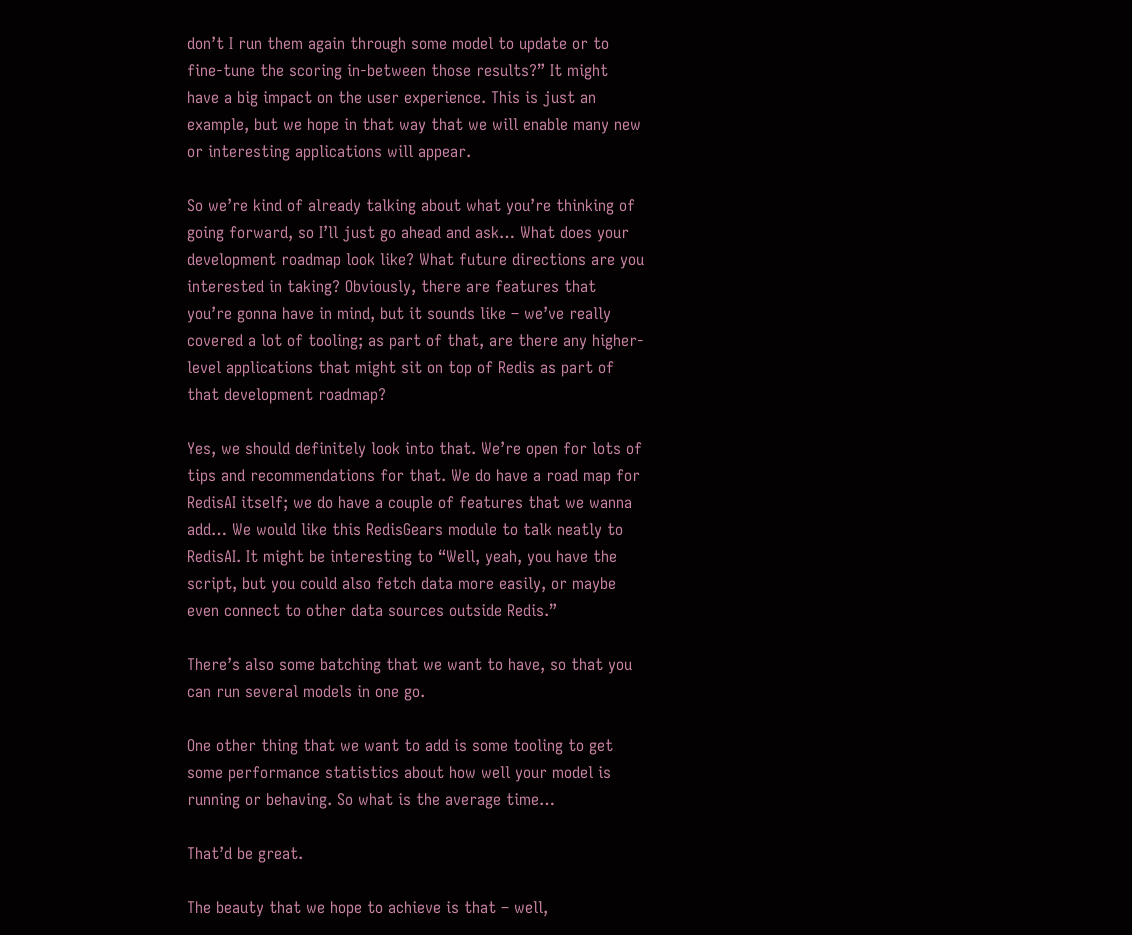don’t I run them again through some model to update or to fine-tune the scoring in-between those results?” It might have a big impact on the user experience. This is just an example, but we hope in that way that we will enable many new or interesting applications will appear.

So we’re kind of already talking about what you’re thinking of going forward, so I’ll just go ahead and ask… What does your development roadmap look like? What future directions are you interested in taking? Obviously, there are features that you’re gonna have in mind, but it sounds like – we’ve really covered a lot of tooling; as part of that, are there any higher-level applications that might sit on top of Redis as part of that development roadmap?

Yes, we should definitely look into that. We’re open for lots of tips and recommendations for that. We do have a road map for RedisAI itself; we do have a couple of features that we wanna add… We would like this RedisGears module to talk neatly to RedisAI. It might be interesting to “Well, yeah, you have the script, but you could also fetch data more easily, or maybe even connect to other data sources outside Redis.”

There’s also some batching that we want to have, so that you can run several models in one go.

One other thing that we want to add is some tooling to get some performance statistics about how well your model is running or behaving. So what is the average time…

That’d be great.

The beauty that we hope to achieve is that – well,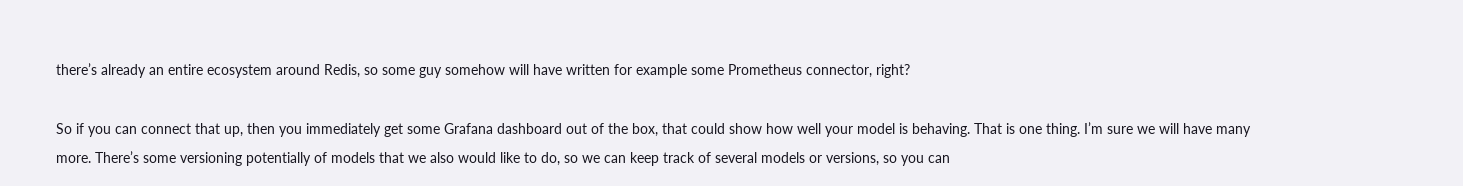there’s already an entire ecosystem around Redis, so some guy somehow will have written for example some Prometheus connector, right?

So if you can connect that up, then you immediately get some Grafana dashboard out of the box, that could show how well your model is behaving. That is one thing. I’m sure we will have many more. There’s some versioning potentially of models that we also would like to do, so we can keep track of several models or versions, so you can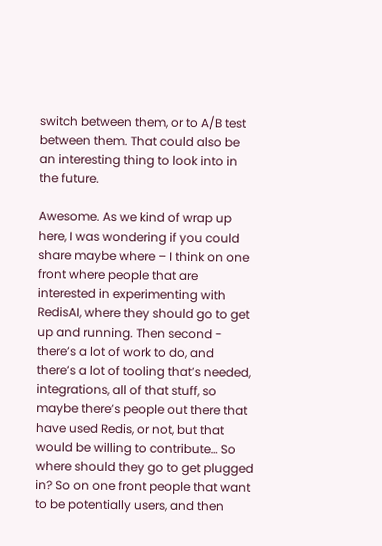switch between them, or to A/B test between them. That could also be an interesting thing to look into in the future.

Awesome. As we kind of wrap up here, I was wondering if you could share maybe where – I think on one front where people that are interested in experimenting with RedisAI, where they should go to get up and running. Then second - there’s a lot of work to do, and there’s a lot of tooling that’s needed, integrations, all of that stuff, so maybe there’s people out there that have used Redis, or not, but that would be willing to contribute… So where should they go to get plugged in? So on one front people that want to be potentially users, and then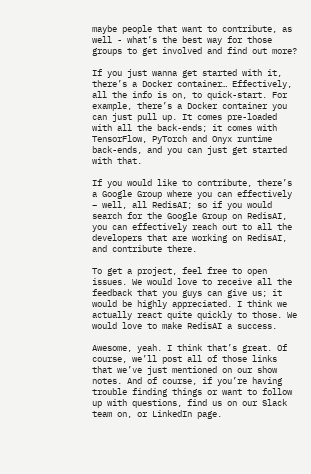maybe people that want to contribute, as well - what’s the best way for those groups to get involved and find out more?

If you just wanna get started with it, there’s a Docker container… Effectively, all the info is on, to quick-start. For example, there’s a Docker container you can just pull up. It comes pre-loaded with all the back-ends; it comes with TensorFlow, PyTorch and Onyx runtime back-ends, and you can just get started with that.

If you would like to contribute, there’s a Google Group where you can effectively – well, all RedisAI; so if you would search for the Google Group on RedisAI, you can effectively reach out to all the developers that are working on RedisAI, and contribute there.

To get a project, feel free to open issues. We would love to receive all the feedback that you guys can give us; it would be highly appreciated. I think we actually react quite quickly to those. We would love to make RedisAI a success.

Awesome, yeah. I think that’s great. Of course, we’ll post all of those links that we’ve just mentioned on our show notes. And of course, if you’re having trouble finding things or want to follow up with questions, find us on our Slack team on, or LinkedIn page.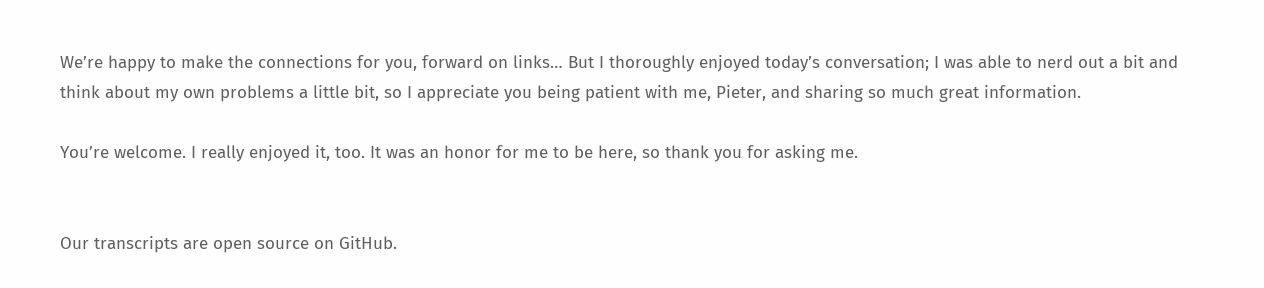We’re happy to make the connections for you, forward on links… But I thoroughly enjoyed today’s conversation; I was able to nerd out a bit and think about my own problems a little bit, so I appreciate you being patient with me, Pieter, and sharing so much great information.

You’re welcome. I really enjoyed it, too. It was an honor for me to be here, so thank you for asking me.


Our transcripts are open source on GitHub.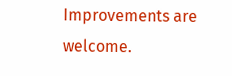Improvements are welcome.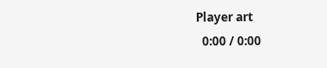Player art
  0:00 / 0:00